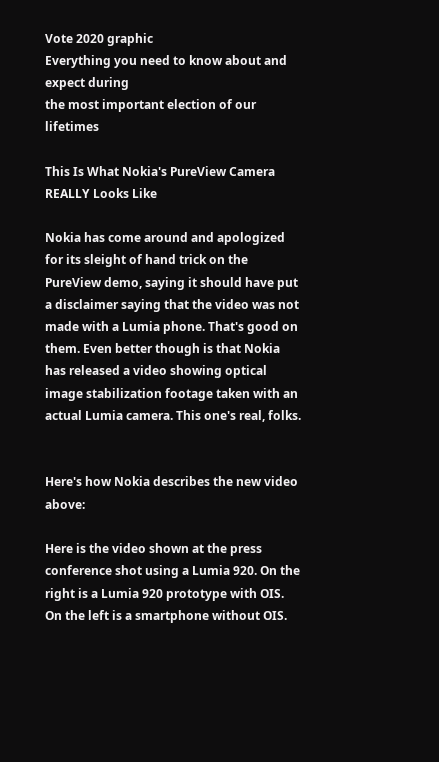Vote 2020 graphic
Everything you need to know about and expect during
the most important election of our lifetimes

This Is What Nokia's PureView Camera REALLY Looks Like

Nokia has come around and apologized for its sleight of hand trick on the PureView demo, saying it should have put a disclaimer saying that the video was not made with a Lumia phone. That's good on them. Even better though is that Nokia has released a video showing optical image stabilization footage taken with an actual Lumia camera. This one's real, folks.


Here's how Nokia describes the new video above:

Here is the video shown at the press conference shot using a Lumia 920. On the right is a Lumia 920 prototype with OIS. On the left is a smartphone without OIS.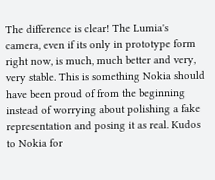The difference is clear! The Lumia's camera, even if its only in prototype form right now, is much, much better and very, very stable. This is something Nokia should have been proud of from the beginning instead of worrying about polishing a fake representation and posing it as real. Kudos to Nokia for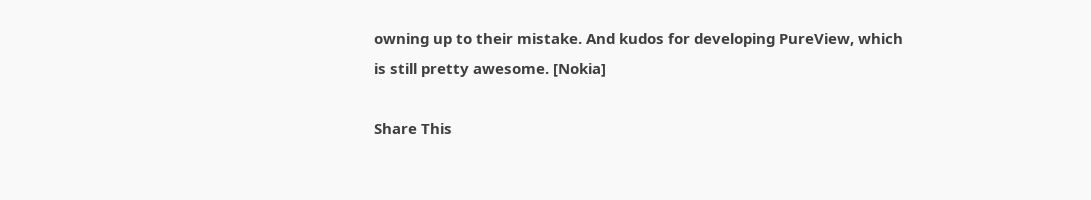owning up to their mistake. And kudos for developing PureView, which is still pretty awesome. [Nokia]

Share This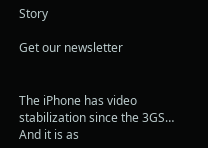Story

Get our newsletter


The iPhone has video stabilization since the 3GS… And it is as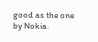good as the one by Nokia.